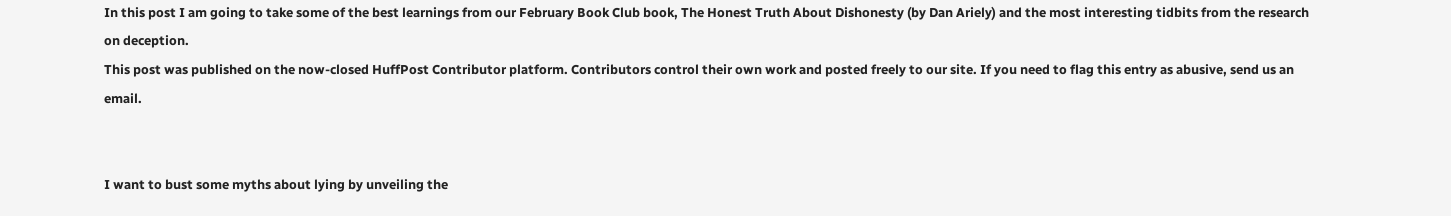In this post I am going to take some of the best learnings from our February Book Club book, The Honest Truth About Dishonesty (by Dan Ariely) and the most interesting tidbits from the research on deception.
This post was published on the now-closed HuffPost Contributor platform. Contributors control their own work and posted freely to our site. If you need to flag this entry as abusive, send us an email.


I want to bust some myths about lying by unveiling the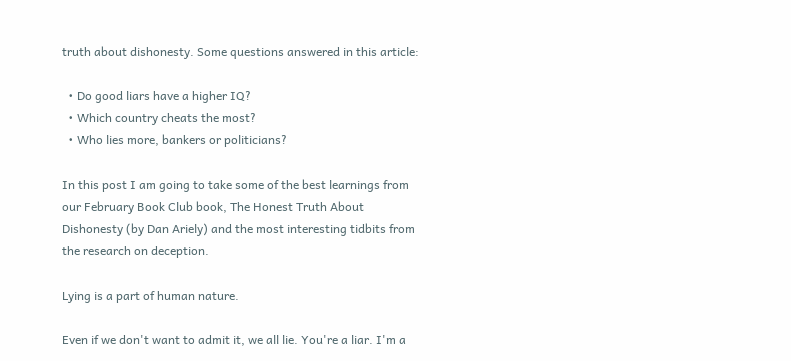truth about dishonesty. Some questions answered in this article:

  • Do good liars have a higher IQ?
  • Which country cheats the most?
  • Who lies more, bankers or politicians?

In this post I am going to take some of the best learnings from our February Book Club book, The Honest Truth About Dishonesty (by Dan Ariely) and the most interesting tidbits from the research on deception.

Lying is a part of human nature.

Even if we don't want to admit it, we all lie. You're a liar. I'm a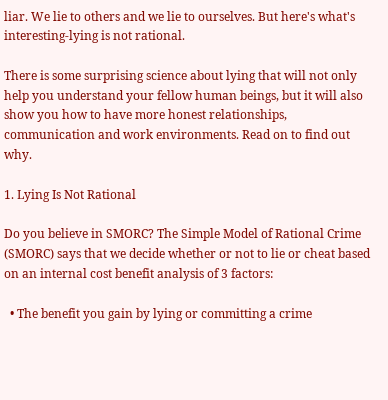liar. We lie to others and we lie to ourselves. But here's what's interesting-lying is not rational.

There is some surprising science about lying that will not only help you understand your fellow human beings, but it will also show you how to have more honest relationships, communication and work environments. Read on to find out why.

1. Lying Is Not Rational

Do you believe in SMORC? The Simple Model of Rational Crime (SMORC) says that we decide whether or not to lie or cheat based on an internal cost benefit analysis of 3 factors:

  • The benefit you gain by lying or committing a crime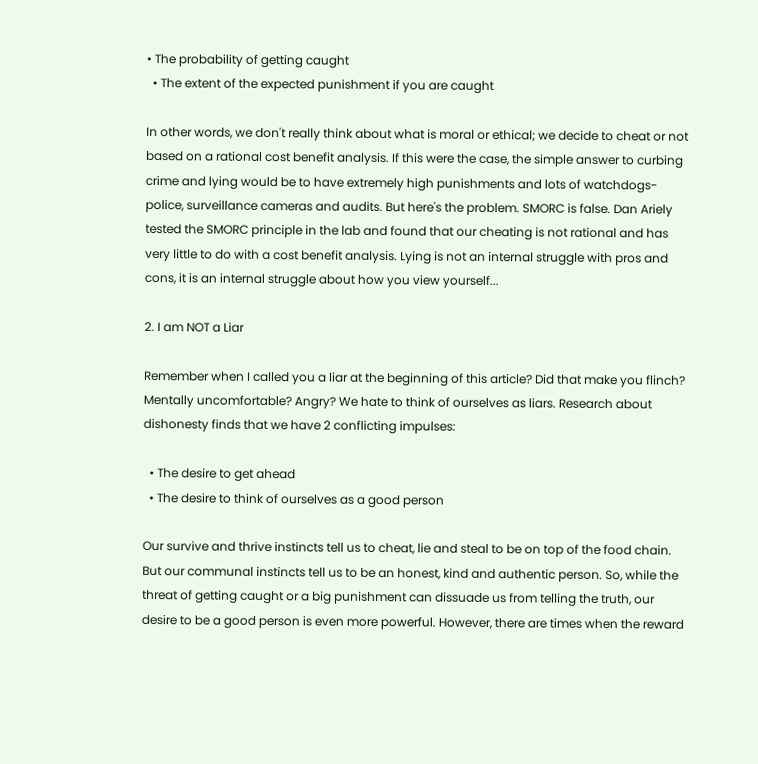• The probability of getting caught
  • The extent of the expected punishment if you are caught

In other words, we don't really think about what is moral or ethical; we decide to cheat or not based on a rational cost benefit analysis. If this were the case, the simple answer to curbing crime and lying would be to have extremely high punishments and lots of watchdogs-police, surveillance cameras and audits. But here's the problem. SMORC is false. Dan Ariely tested the SMORC principle in the lab and found that our cheating is not rational and has very little to do with a cost benefit analysis. Lying is not an internal struggle with pros and cons, it is an internal struggle about how you view yourself...

2. I am NOT a Liar

Remember when I called you a liar at the beginning of this article? Did that make you flinch? Mentally uncomfortable? Angry? We hate to think of ourselves as liars. Research about dishonesty finds that we have 2 conflicting impulses:

  • The desire to get ahead
  • The desire to think of ourselves as a good person

Our survive and thrive instincts tell us to cheat, lie and steal to be on top of the food chain. But our communal instincts tell us to be an honest, kind and authentic person. So, while the threat of getting caught or a big punishment can dissuade us from telling the truth, our desire to be a good person is even more powerful. However, there are times when the reward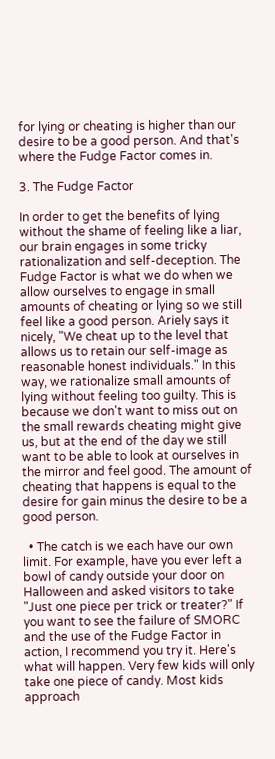for lying or cheating is higher than our desire to be a good person. And that's where the Fudge Factor comes in.

3. The Fudge Factor

In order to get the benefits of lying without the shame of feeling like a liar, our brain engages in some tricky rationalization and self-deception. The Fudge Factor is what we do when we allow ourselves to engage in small amounts of cheating or lying so we still feel like a good person. Ariely says it nicely, "We cheat up to the level that allows us to retain our self-image as reasonable honest individuals." In this way, we rationalize small amounts of lying without feeling too guilty. This is because we don't want to miss out on the small rewards cheating might give us, but at the end of the day we still want to be able to look at ourselves in the mirror and feel good. The amount of cheating that happens is equal to the desire for gain minus the desire to be a good person.

  • The catch is we each have our own limit. For example, have you ever left a bowl of candy outside your door on Halloween and asked visitors to take "Just one piece per trick or treater?" If you want to see the failure of SMORC and the use of the Fudge Factor in action, I recommend you try it. Here's what will happen. Very few kids will only take one piece of candy. Most kids approach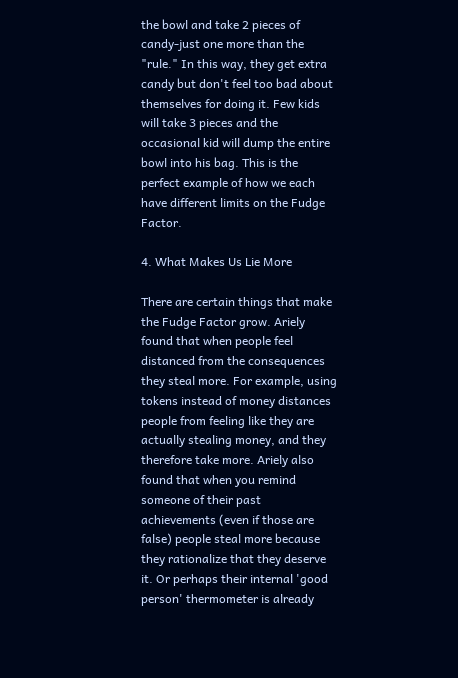the bowl and take 2 pieces of candy-just one more than the "rule." In this way, they get extra candy but don't feel too bad about themselves for doing it. Few kids will take 3 pieces and the occasional kid will dump the entire bowl into his bag. This is the perfect example of how we each have different limits on the Fudge Factor.

4. What Makes Us Lie More

There are certain things that make the Fudge Factor grow. Ariely found that when people feel distanced from the consequences they steal more. For example, using tokens instead of money distances people from feeling like they are actually stealing money, and they therefore take more. Ariely also found that when you remind someone of their past achievements (even if those are false) people steal more because they rationalize that they deserve it. Or perhaps their internal 'good person' thermometer is already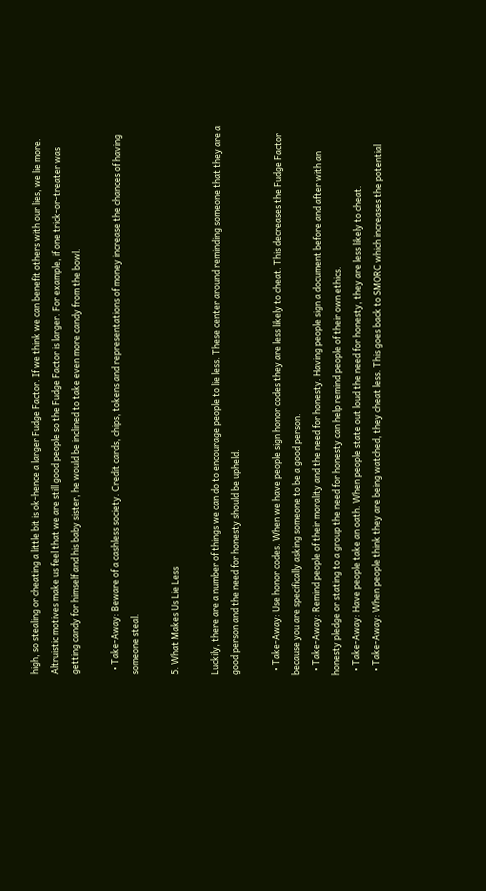high, so stealing or cheating a little bit is ok-hence a larger Fudge Factor. If we think we can benefit others with our lies, we lie more. Altruistic motives make us feel that we are still good people so the Fudge Factor is larger. For example, if one trick-or-treater was getting candy for himself and his baby sister, he would be inclined to take even more candy from the bowl.

  • Take-Away: Beware of a cashless society. Credit cards, chips, tokens and representations of money increase the chances of having someone steal.

5. What Makes Us Lie Less

Luckily, there are a number of things we can do to encourage people to lie less. These center around reminding someone that they are a good person and the need for honesty should be upheld.

  • Take-Away: Use honor codes. When we have people sign honor codes they are less likely to cheat. This decreases the Fudge Factor because you are specifically asking someone to be a good person.
  • Take-Away: Remind people of their morality and the need for honesty. Having people sign a document before and after with an honesty pledge or stating to a group the need for honesty can help remind people of their own ethics.
  • Take-Away: Have people take an oath. When people state out loud the need for honesty, they are less likely to cheat.
  • Take-Away: When people think they are being watched, they cheat less. This goes back to SMORC which increases the potential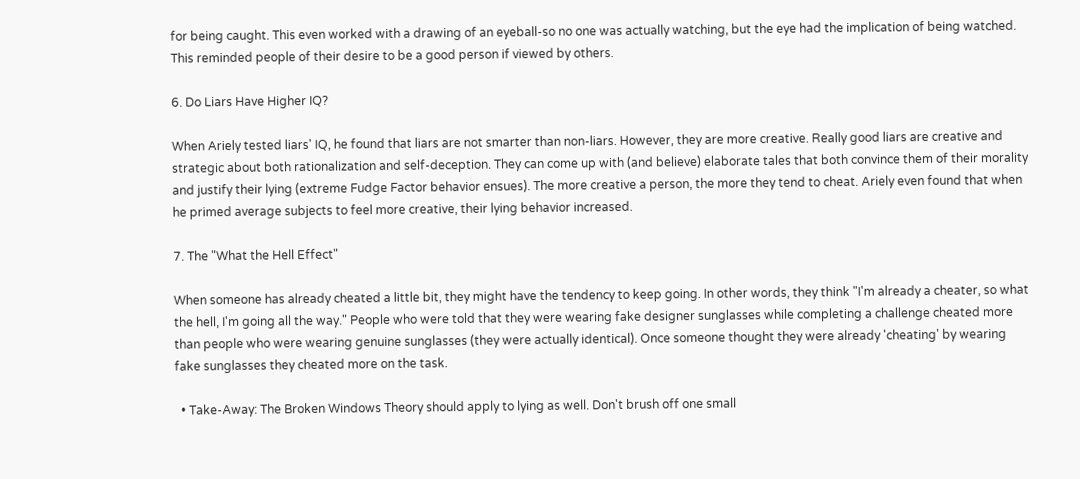for being caught. This even worked with a drawing of an eyeball-so no one was actually watching, but the eye had the implication of being watched. This reminded people of their desire to be a good person if viewed by others.

6. Do Liars Have Higher IQ?

When Ariely tested liars' IQ, he found that liars are not smarter than non-liars. However, they are more creative. Really good liars are creative and strategic about both rationalization and self-deception. They can come up with (and believe) elaborate tales that both convince them of their morality and justify their lying (extreme Fudge Factor behavior ensues). The more creative a person, the more they tend to cheat. Ariely even found that when he primed average subjects to feel more creative, their lying behavior increased.

7. The "What the Hell Effect"

When someone has already cheated a little bit, they might have the tendency to keep going. In other words, they think "I'm already a cheater, so what the hell, I'm going all the way." People who were told that they were wearing fake designer sunglasses while completing a challenge cheated more than people who were wearing genuine sunglasses (they were actually identical). Once someone thought they were already 'cheating' by wearing fake sunglasses they cheated more on the task.

  • Take-Away: The Broken Windows Theory should apply to lying as well. Don't brush off one small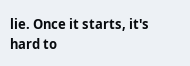lie. Once it starts, it's hard to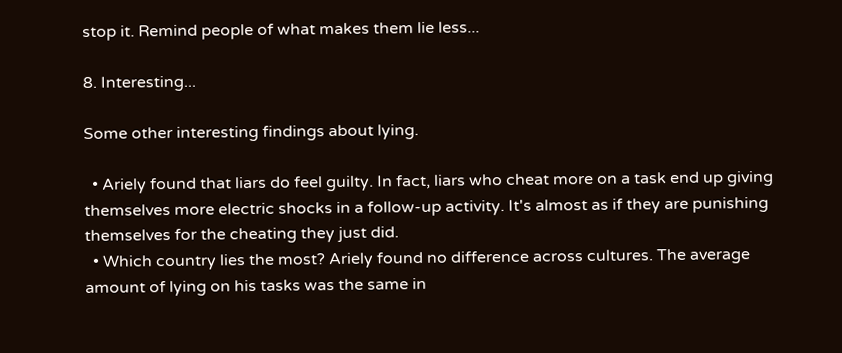stop it. Remind people of what makes them lie less...

8. Interesting...

Some other interesting findings about lying.

  • Ariely found that liars do feel guilty. In fact, liars who cheat more on a task end up giving themselves more electric shocks in a follow-up activity. It's almost as if they are punishing themselves for the cheating they just did.
  • Which country lies the most? Ariely found no difference across cultures. The average amount of lying on his tasks was the same in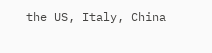the US, Italy, China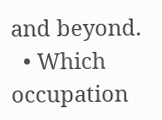and beyond.
  • Which occupation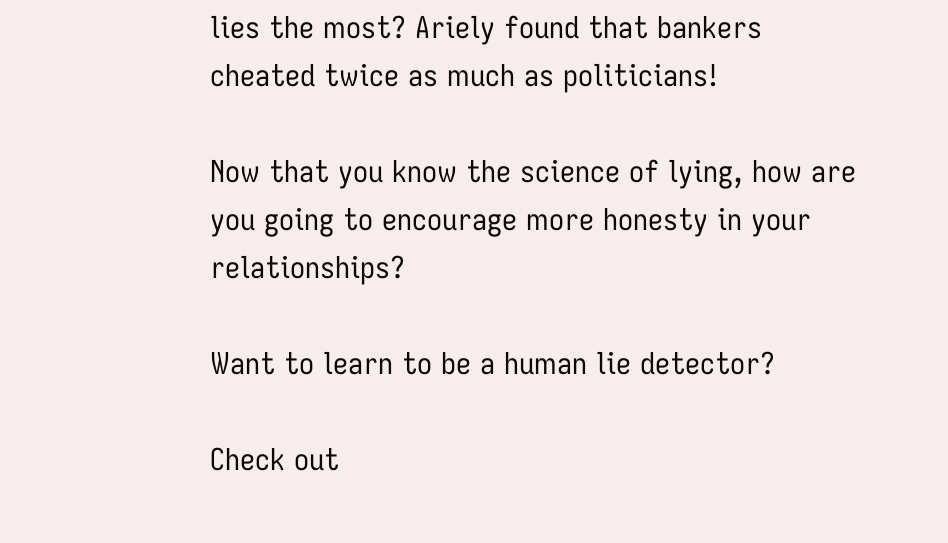lies the most? Ariely found that bankers cheated twice as much as politicians!

Now that you know the science of lying, how are you going to encourage more honesty in your relationships?

Want to learn to be a human lie detector?

Check out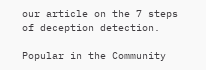our article on the 7 steps of deception detection.

Popular in the Community